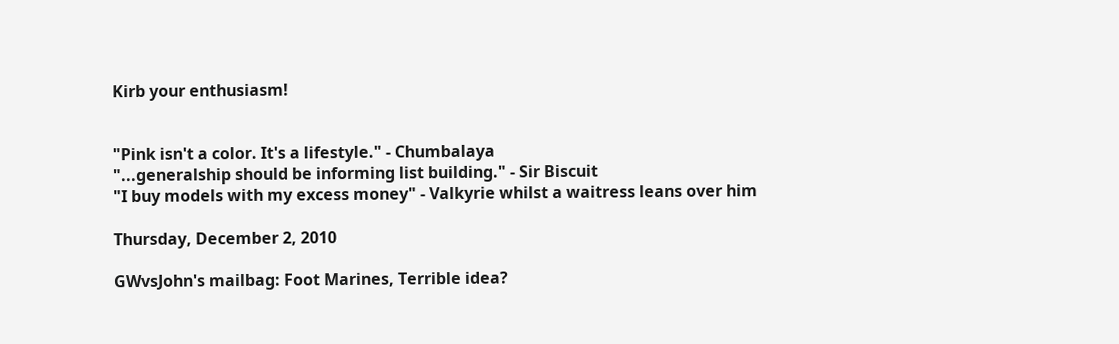Kirb your enthusiasm!


"Pink isn't a color. It's a lifestyle." - Chumbalaya
"...generalship should be informing list building." - Sir Biscuit
"I buy models with my excess money" - Valkyrie whilst a waitress leans over him

Thursday, December 2, 2010

GWvsJohn's mailbag: Foot Marines, Terrible idea?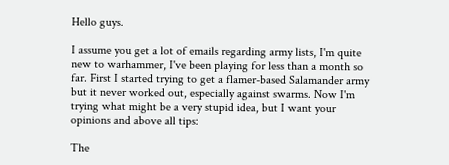Hello guys.

I assume you get a lot of emails regarding army lists, I'm quite new to warhammer, I've been playing for less than a month so far. First I started trying to get a flamer-based Salamander army but it never worked out, especially against swarms. Now I'm trying what might be a very stupid idea, but I want your opinions and above all tips:

The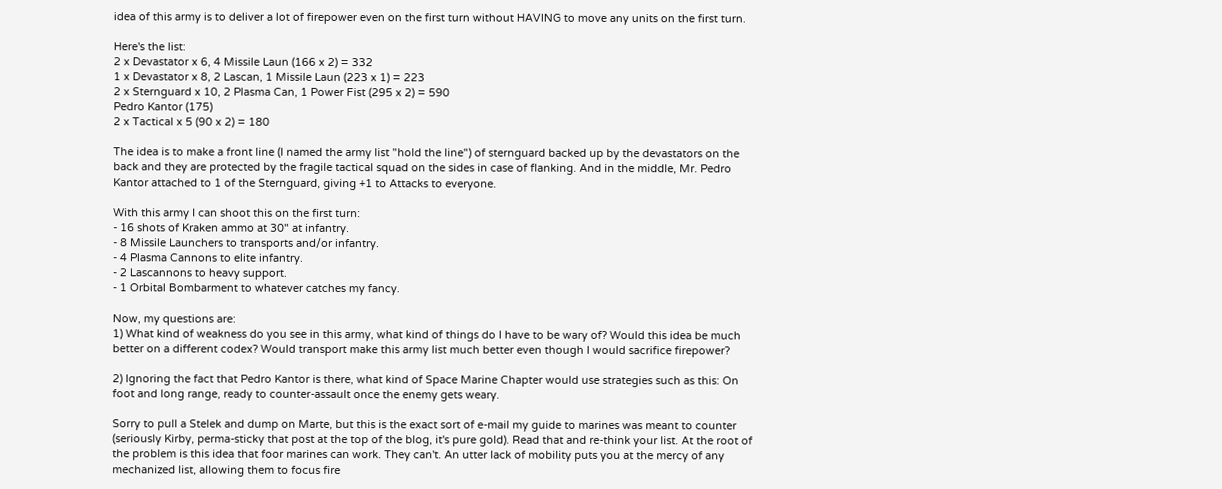idea of this army is to deliver a lot of firepower even on the first turn without HAVING to move any units on the first turn.

Here's the list:
2 x Devastator x 6, 4 Missile Laun (166 x 2) = 332
1 x Devastator x 8, 2 Lascan, 1 Missile Laun (223 x 1) = 223
2 x Sternguard x 10, 2 Plasma Can, 1 Power Fist (295 x 2) = 590
Pedro Kantor (175)
2 x Tactical x 5 (90 x 2) = 180

The idea is to make a front line (I named the army list "hold the line") of sternguard backed up by the devastators on the back and they are protected by the fragile tactical squad on the sides in case of flanking. And in the middle, Mr. Pedro Kantor attached to 1 of the Sternguard, giving +1 to Attacks to everyone.

With this army I can shoot this on the first turn:
- 16 shots of Kraken ammo at 30" at infantry.
- 8 Missile Launchers to transports and/or infantry.
- 4 Plasma Cannons to elite infantry.
- 2 Lascannons to heavy support.
- 1 Orbital Bombarment to whatever catches my fancy.

Now, my questions are:
1) What kind of weakness do you see in this army, what kind of things do I have to be wary of? Would this idea be much better on a different codex? Would transport make this army list much better even though I would sacrifice firepower?

2) Ignoring the fact that Pedro Kantor is there, what kind of Space Marine Chapter would use strategies such as this: On foot and long range, ready to counter-assault once the enemy gets weary.

Sorry to pull a Stelek and dump on Marte, but this is the exact sort of e-mail my guide to marines was meant to counter (seriously Kirby, perma-sticky that post at the top of the blog, it's pure gold). Read that and re-think your list. At the root of the problem is this idea that foor marines can work. They can't. An utter lack of mobility puts you at the mercy of any mechanized list, allowing them to focus fire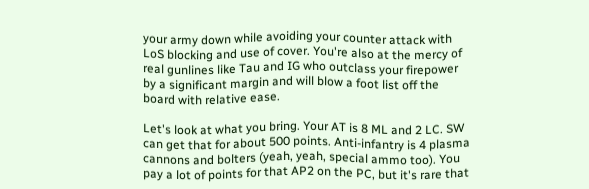your army down while avoiding your counter attack with LoS blocking and use of cover. You're also at the mercy of real gunlines like Tau and IG who outclass your firepower by a significant margin and will blow a foot list off the board with relative ease.

Let's look at what you bring. Your AT is 8 ML and 2 LC. SW can get that for about 500 points. Anti-infantry is 4 plasma cannons and bolters (yeah, yeah, special ammo too). You pay a lot of points for that AP2 on the PC, but it's rare that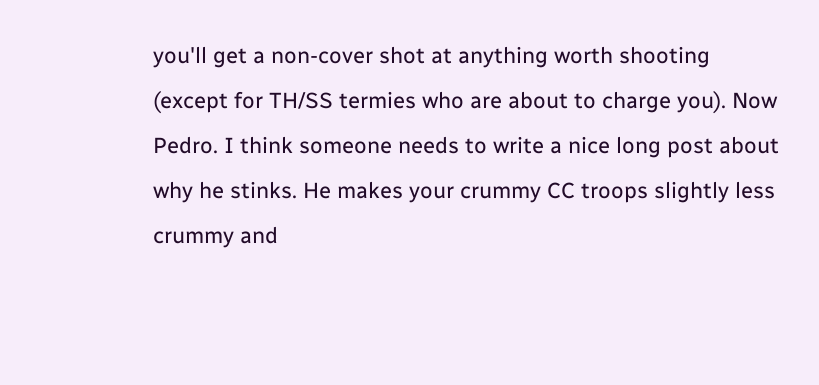you'll get a non-cover shot at anything worth shooting (except for TH/SS termies who are about to charge you). Now Pedro. I think someone needs to write a nice long post about why he stinks. He makes your crummy CC troops slightly less crummy and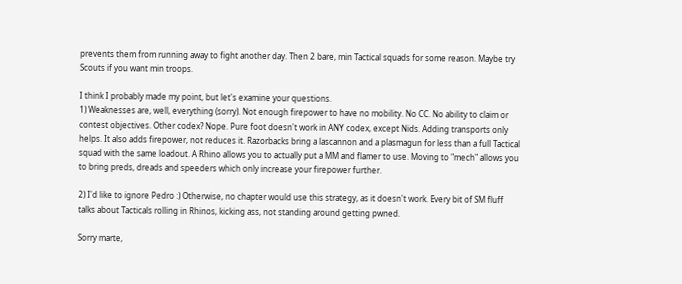prevents them from running away to fight another day. Then 2 bare, min Tactical squads for some reason. Maybe try Scouts if you want min troops.

I think I probably made my point, but let's examine your questions.
1) Weaknesses are, well, everything (sorry). Not enough firepower to have no mobility. No CC. No ability to claim or contest objectives. Other codex? Nope. Pure foot doesn't work in ANY codex, except Nids. Adding transports only helps. It also adds firepower, not reduces it. Razorbacks bring a lascannon and a plasmagun for less than a full Tactical squad with the same loadout. A Rhino allows you to actually put a MM and flamer to use. Moving to "mech" allows you to bring preds, dreads and speeders which only increase your firepower further.

2) I'd like to ignore Pedro :) Otherwise, no chapter would use this strategy, as it doesn't work. Every bit of SM fluff talks about Tacticals rolling in Rhinos, kicking ass, not standing around getting pwned.

Sorry marte,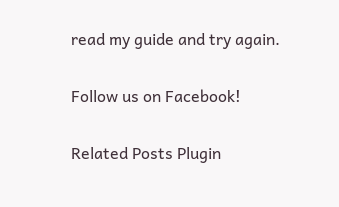read my guide and try again.

Follow us on Facebook!

Related Posts Plugin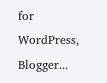for WordPress, Blogger...